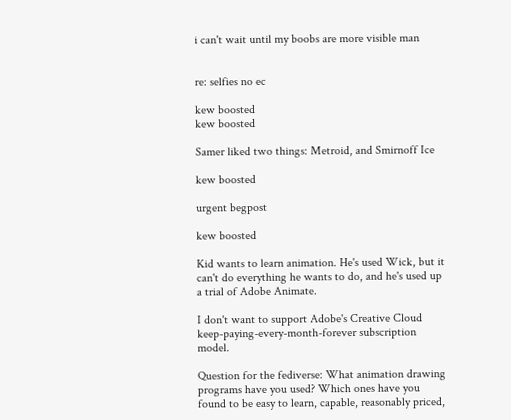i can't wait until my boobs are more visible man


re: selfies no ec

kew boosted
kew boosted

Samer liked two things: Metroid, and Smirnoff Ice

kew boosted

urgent begpost

kew boosted

Kid wants to learn animation. He's used Wick, but it can't do everything he wants to do, and he's used up a trial of Adobe Animate.

I don't want to support Adobe's Creative Cloud keep-paying-every-month-forever subscription model.

Question for the fediverse: What animation drawing programs have you used? Which ones have you found to be easy to learn, capable, reasonably priced,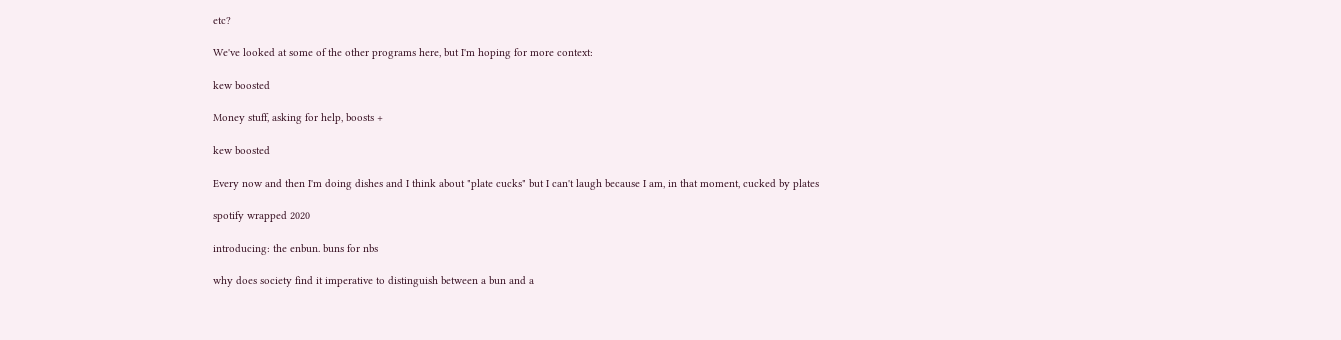etc?

We've looked at some of the other programs here, but I'm hoping for more context:

kew boosted

Money stuff, asking for help, boosts +

kew boosted

Every now and then I'm doing dishes and I think about "plate cucks" but I can't laugh because I am, in that moment, cucked by plates

spotify wrapped 2020

introducing: the enbun. buns for nbs

why does society find it imperative to distinguish between a bun and a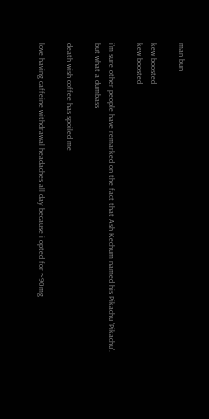man bun

kew boosted
kew boosted

i'm sure other people have remarked on the fact that Ash Kechum named his Pikachu 'Pikachu'. but what a dumbass

death wish coffee has spoiled me

love having caffeine withdrawal headaches all day because i opted for ~90mg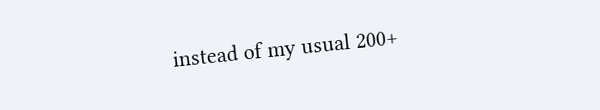instead of my usual 200+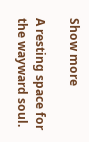Show more

A resting space for the wayward soul.